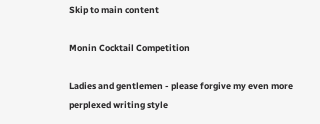Skip to main content

Monin Cocktail Competition

Ladies and gentlemen - please forgive my even more perplexed writing style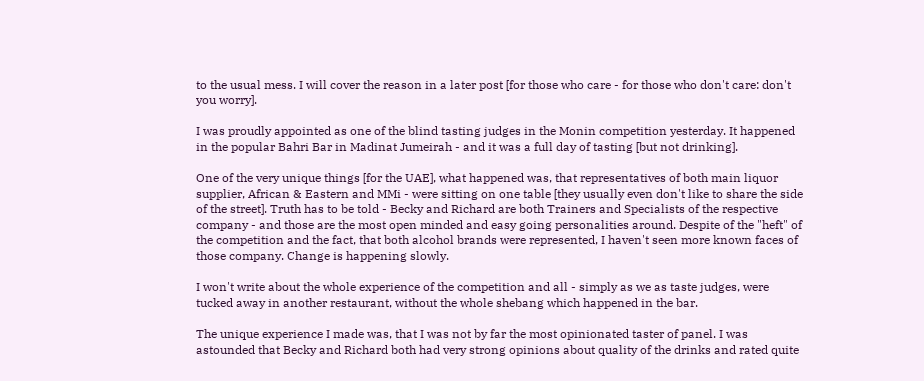to the usual mess. I will cover the reason in a later post [for those who care - for those who don't care: don't you worry].

I was proudly appointed as one of the blind tasting judges in the Monin competition yesterday. It happened in the popular Bahri Bar in Madinat Jumeirah - and it was a full day of tasting [but not drinking].

One of the very unique things [for the UAE], what happened was, that representatives of both main liquor supplier, African & Eastern and MMi - were sitting on one table [they usually even don't like to share the side of the street]. Truth has to be told - Becky and Richard are both Trainers and Specialists of the respective company - and those are the most open minded and easy going personalities around. Despite of the "heft" of the competition and the fact, that both alcohol brands were represented, I haven't seen more known faces of those company. Change is happening slowly.

I won't write about the whole experience of the competition and all - simply as we as taste judges, were tucked away in another restaurant, without the whole shebang which happened in the bar.

The unique experience I made was, that I was not by far the most opinionated taster of panel. I was astounded that Becky and Richard both had very strong opinions about quality of the drinks and rated quite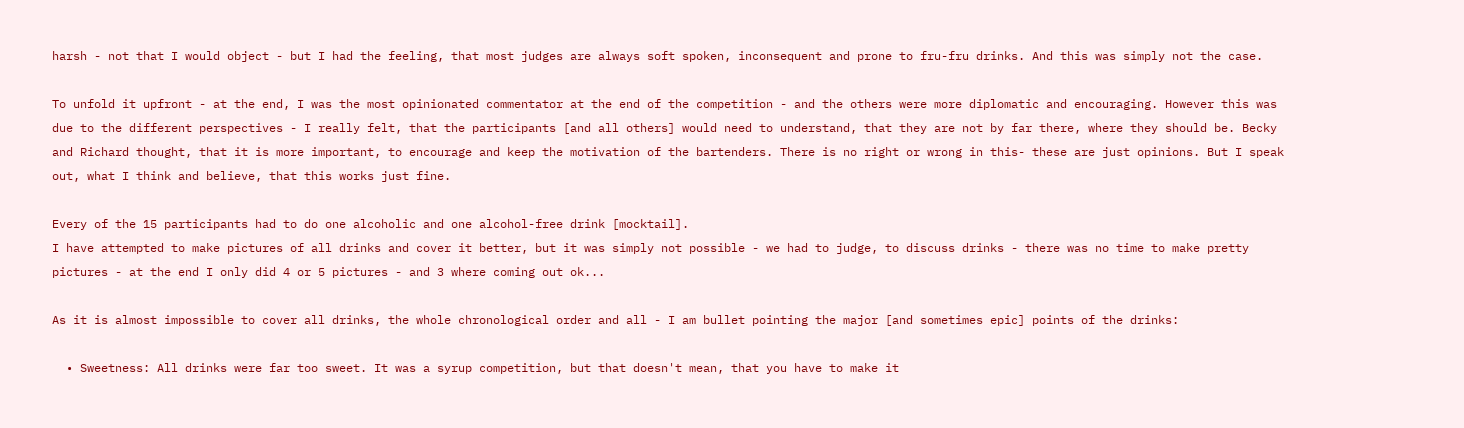harsh - not that I would object - but I had the feeling, that most judges are always soft spoken, inconsequent and prone to fru-fru drinks. And this was simply not the case.

To unfold it upfront - at the end, I was the most opinionated commentator at the end of the competition - and the others were more diplomatic and encouraging. However this was due to the different perspectives - I really felt, that the participants [and all others] would need to understand, that they are not by far there, where they should be. Becky and Richard thought, that it is more important, to encourage and keep the motivation of the bartenders. There is no right or wrong in this- these are just opinions. But I speak out, what I think and believe, that this works just fine.

Every of the 15 participants had to do one alcoholic and one alcohol-free drink [mocktail].
I have attempted to make pictures of all drinks and cover it better, but it was simply not possible - we had to judge, to discuss drinks - there was no time to make pretty pictures - at the end I only did 4 or 5 pictures - and 3 where coming out ok...

As it is almost impossible to cover all drinks, the whole chronological order and all - I am bullet pointing the major [and sometimes epic] points of the drinks:

  • Sweetness: All drinks were far too sweet. It was a syrup competition, but that doesn't mean, that you have to make it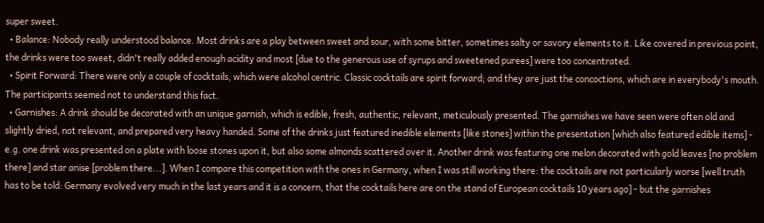super sweet.
  • Balance: Nobody really understood balance. Most drinks are a play between sweet and sour, with some bitter, sometimes salty or savory elements to it. Like covered in previous point, the drinks were too sweet, didn't really added enough acidity and most [due to the generous use of syrups and sweetened purees] were too concentrated.
  • Spirit Forward: There were only a couple of cocktails, which were alcohol centric. Classic cocktails are spirit forward; and they are just the concoctions, which are in everybody's mouth. The participants seemed not to understand this fact.
  • Garnishes: A drink should be decorated with an unique garnish, which is edible, fresh, authentic, relevant, meticulously presented. The garnishes we have seen were often old and slightly dried, not relevant, and prepared very heavy handed. Some of the drinks just featured inedible elements [like stones] within the presentation [which also featured edible items] - e.g. one drink was presented on a plate with loose stones upon it, but also some almonds scattered over it. Another drink was featuring one melon decorated with gold leaves [no problem there] and star anise [problem there...]. When I compare this competition with the ones in Germany, when I was still working there: the cocktails are not particularly worse [well truth has to be told: Germany evolved very much in the last years and it is a concern, that the cocktails here are on the stand of European cocktails 10 years ago] - but the garnishes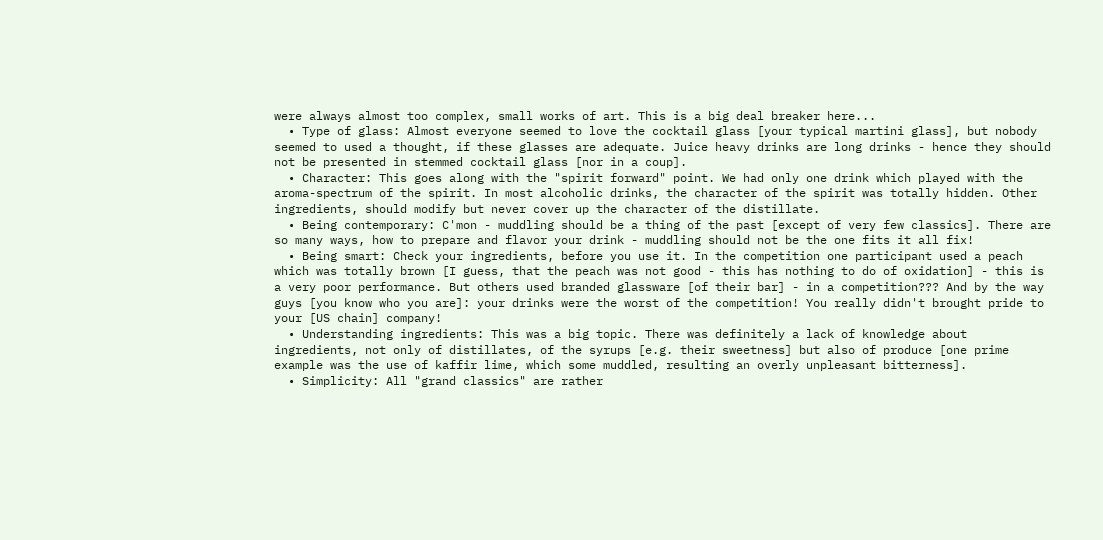were always almost too complex, small works of art. This is a big deal breaker here...
  • Type of glass: Almost everyone seemed to love the cocktail glass [your typical martini glass], but nobody seemed to used a thought, if these glasses are adequate. Juice heavy drinks are long drinks - hence they should not be presented in stemmed cocktail glass [nor in a coup].
  • Character: This goes along with the "spirit forward" point. We had only one drink which played with the aroma-spectrum of the spirit. In most alcoholic drinks, the character of the spirit was totally hidden. Other ingredients, should modify but never cover up the character of the distillate.
  • Being contemporary: C'mon - muddling should be a thing of the past [except of very few classics]. There are so many ways, how to prepare and flavor your drink - muddling should not be the one fits it all fix!
  • Being smart: Check your ingredients, before you use it. In the competition one participant used a peach which was totally brown [I guess, that the peach was not good - this has nothing to do of oxidation] - this is a very poor performance. But others used branded glassware [of their bar] - in a competition??? And by the way guys [you know who you are]: your drinks were the worst of the competition! You really didn't brought pride to your [US chain] company!
  • Understanding ingredients: This was a big topic. There was definitely a lack of knowledge about ingredients, not only of distillates, of the syrups [e.g. their sweetness] but also of produce [one prime example was the use of kaffir lime, which some muddled, resulting an overly unpleasant bitterness].
  • Simplicity: All "grand classics" are rather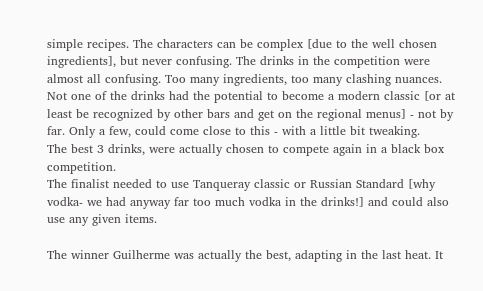simple recipes. The characters can be complex [due to the well chosen ingredients], but never confusing. The drinks in the competition were almost all confusing. Too many ingredients, too many clashing nuances. Not one of the drinks had the potential to become a modern classic [or at least be recognized by other bars and get on the regional menus] - not by far. Only a few, could come close to this - with a little bit tweaking.
The best 3 drinks, were actually chosen to compete again in a black box competition.
The finalist needed to use Tanqueray classic or Russian Standard [why vodka- we had anyway far too much vodka in the drinks!] and could also use any given items.

The winner Guilherme was actually the best, adapting in the last heat. It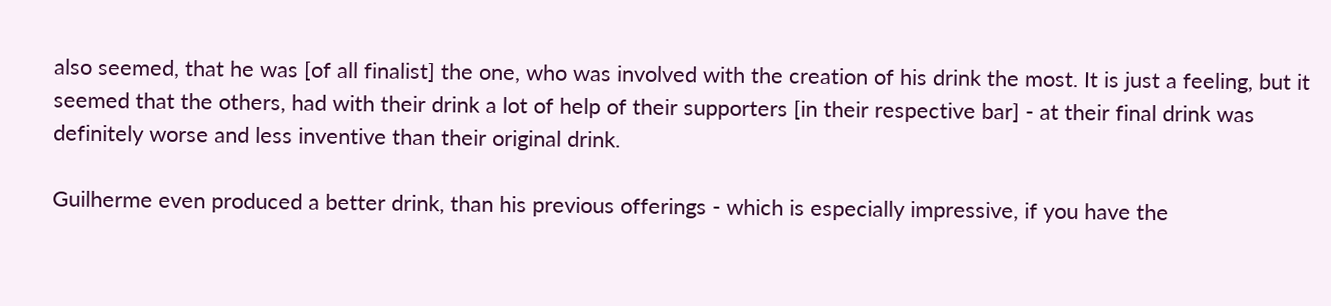also seemed, that he was [of all finalist] the one, who was involved with the creation of his drink the most. It is just a feeling, but it seemed that the others, had with their drink a lot of help of their supporters [in their respective bar] - at their final drink was definitely worse and less inventive than their original drink.

Guilherme even produced a better drink, than his previous offerings - which is especially impressive, if you have the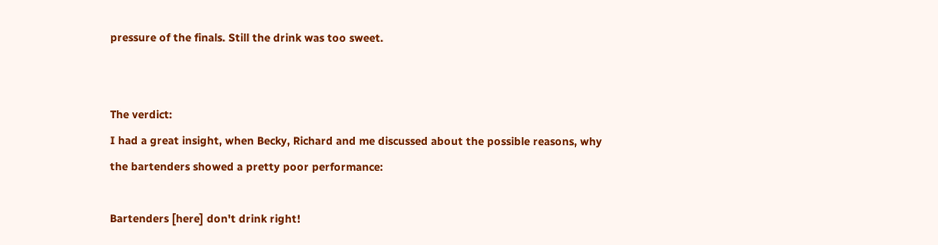pressure of the finals. Still the drink was too sweet.


The verdict:
I had a great insight, when Becky, Richard and me discussed about the possible reasons, why the bartenders showed a pretty poor performance:

Bartenders [here] don't drink right!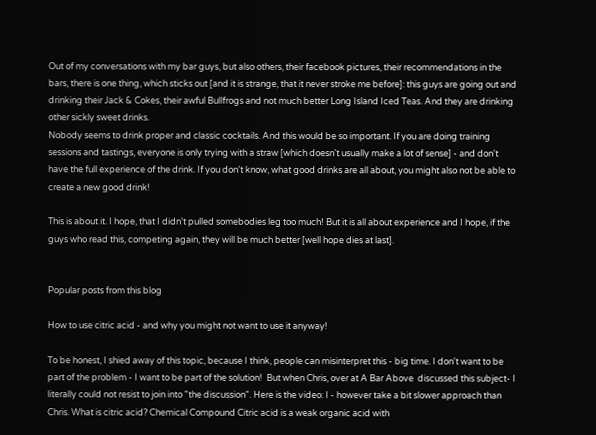Out of my conversations with my bar guys, but also others, their facebook pictures, their recommendations in the bars, there is one thing, which sticks out [and it is strange, that it never stroke me before]: this guys are going out and drinking their Jack & Cokes, their awful Bullfrogs and not much better Long Island Iced Teas. And they are drinking other sickly sweet drinks.
Nobody seems to drink proper and classic cocktails. And this would be so important. If you are doing training sessions and tastings, everyone is only trying with a straw [which doesn't usually make a lot of sense] - and don't have the full experience of the drink. If you don't know, what good drinks are all about, you might also not be able to create a new good drink!

This is about it. I hope, that I didn't pulled somebodies leg too much! But it is all about experience and I hope, if the guys who read this, competing again, they will be much better [well hope dies at last].


Popular posts from this blog

How to use citric acid - and why you might not want to use it anyway!

To be honest, I shied away of this topic, because I think, people can misinterpret this - big time. I don't want to be part of the problem - I want to be part of the solution!  But when Chris, over at A Bar Above  discussed this subject- I literally could not resist to join into "the discussion". Here is the video: I - however take a bit slower approach than Chris. What is citric acid? Chemical Compound Citric acid is a weak organic acid with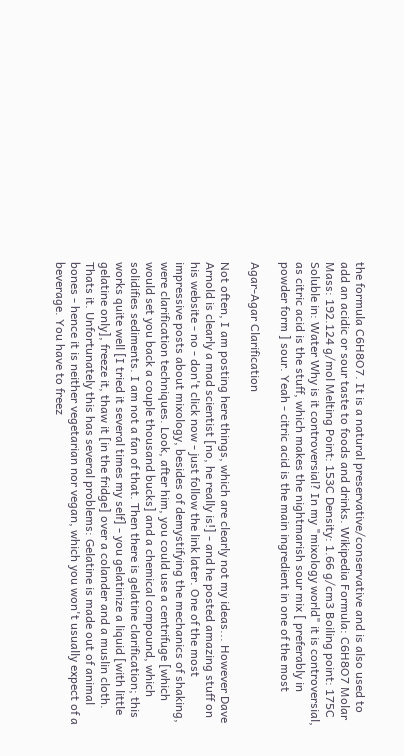the formula C6H8O7. It is a natural preservative/conservative and is also used to add an acidic or sour taste to foods and drinks. Wikipedia Formula: C6H8O7 Molar Mass: 192.124 g/mol Melting Point: 153C Density: 1.66 g/cm3 Boiling point: 175C Soluble in: Water Why is it controversial? In my "mixology world" it is controversial, as citric acid is the stuff, which makes the nightmarish sour mix [ preferably in powder form ] sour. Yeah - citric acid is the main ingredient in one of the most

Agar-Agar Clarification

Not often, I am posting here things, which are clearly not my ideas... However Dave Arnold is clearly a mad scientist [no, he really is!] - and he posted amazing stuff on his website - no - don't click now - just follow the link later. One of the most impressive posts about mixology, besides of demystifying the mechanics of shaking, were clarification techniques. Look, after him, you could use a centrifuge [which would set you back a couple thousand bucks] and a chemical compound, which solidifies sediments. I am not a fan of that. Then there is gelatine clarification; this works quite well [I tried it several times my self] - you gelatinize a liquid [with little gelatine only], freeze it, thaw it [in the fridge] over a colander and a muslin cloth. Thats it. Unfortunately this has several problems: Gelatine is made out of animal bones - hence it is neither vegetarian nor vegan, which you won't usually expect of a beverage. You have to freez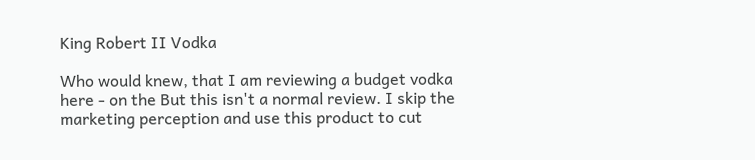King Robert II Vodka

Who would knew, that I am reviewing a budget vodka here - on the But this isn't a normal review. I skip the marketing perception and use this product to cut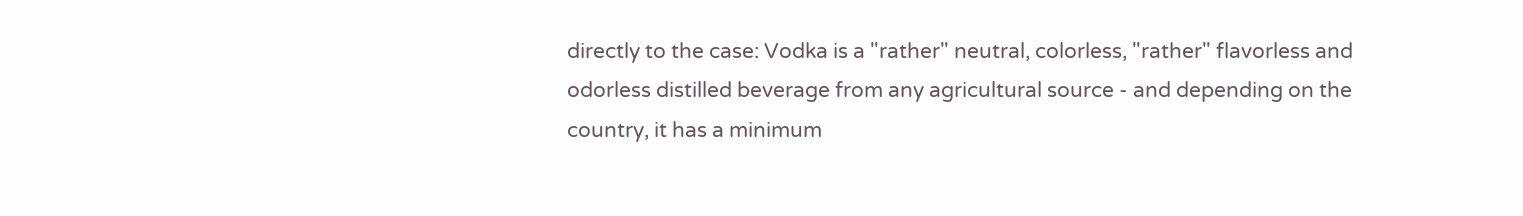directly to the case: Vodka is a "rather" neutral, colorless, "rather" flavorless and odorless distilled beverage from any agricultural source - and depending on the country, it has a minimum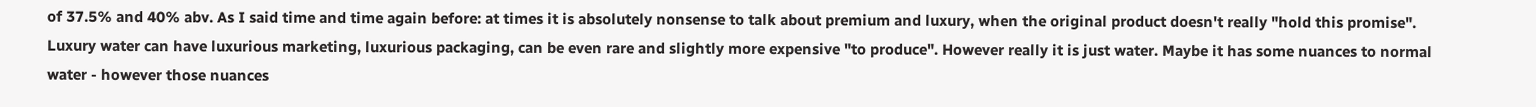of 37.5% and 40% abv. As I said time and time again before: at times it is absolutely nonsense to talk about premium and luxury, when the original product doesn't really "hold this promise". Luxury water can have luxurious marketing, luxurious packaging, can be even rare and slightly more expensive "to produce". However really it is just water. Maybe it has some nuances to normal water - however those nuances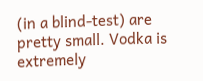(in a blind-test) are pretty small. Vodka is extremely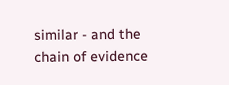similar - and the chain of evidence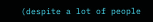(despite a lot of people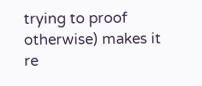trying to proof otherwise) makes it re